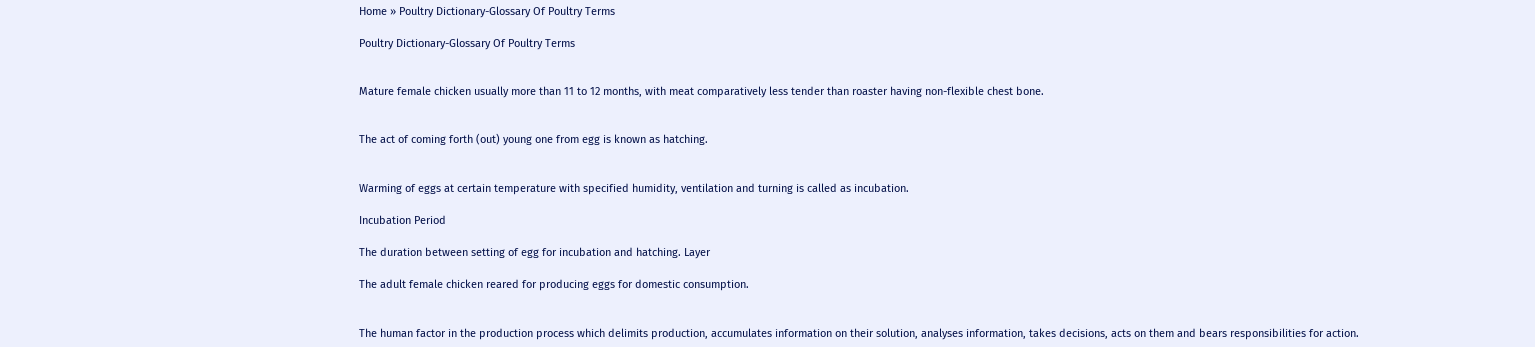Home » Poultry Dictionary-Glossary Of Poultry Terms

Poultry Dictionary-Glossary Of Poultry Terms


Mature female chicken usually more than 11 to 12 months, with meat comparatively less tender than roaster having non-flexible chest bone.


The act of coming forth (out) young one from egg is known as hatching.


Warming of eggs at certain temperature with specified humidity, ventilation and turning is called as incubation.

Incubation Period

The duration between setting of egg for incubation and hatching. Layer

The adult female chicken reared for producing eggs for domestic consumption.


The human factor in the production process which delimits production, accumulates information on their solution, analyses information, takes decisions, acts on them and bears responsibilities for action.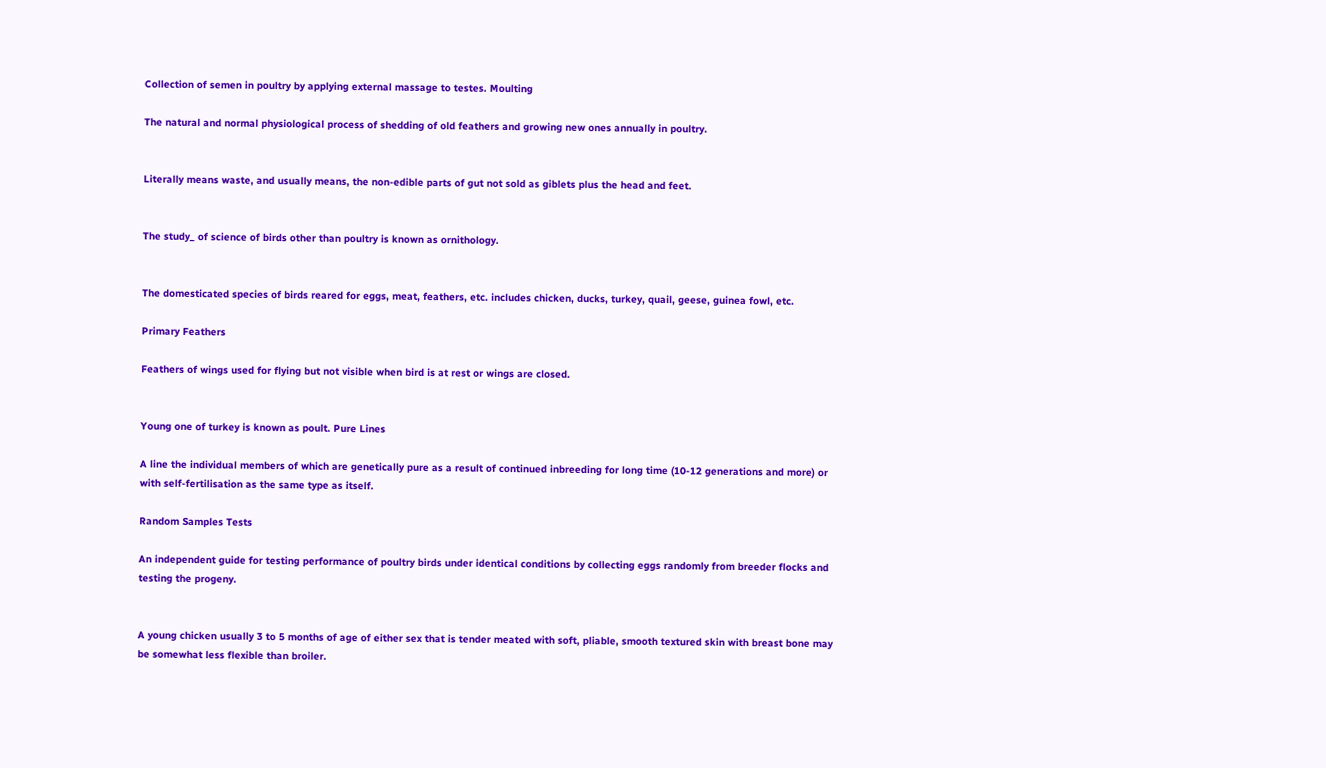Collection of semen in poultry by applying external massage to testes. Moulting

The natural and normal physiological process of shedding of old feathers and growing new ones annually in poultry.


Literally means waste, and usually means, the non-edible parts of gut not sold as giblets plus the head and feet.


The study_ of science of birds other than poultry is known as ornithology.


The domesticated species of birds reared for eggs, meat, feathers, etc. includes chicken, ducks, turkey, quail, geese, guinea fowl, etc.

Primary Feathers

Feathers of wings used for flying but not visible when bird is at rest or wings are closed.


Young one of turkey is known as poult. Pure Lines

A line the individual members of which are genetically pure as a result of continued inbreeding for long time (10-12 generations and more) or with self-fertilisation as the same type as itself.

Random Samples Tests

An independent guide for testing performance of poultry birds under identical conditions by collecting eggs randomly from breeder flocks and testing the progeny.


A young chicken usually 3 to 5 months of age of either sex that is tender meated with soft, pliable, smooth textured skin with breast bone may be somewhat less flexible than broiler.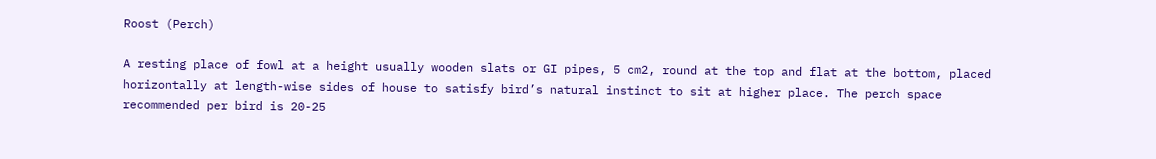Roost (Perch)

A resting place of fowl at a height usually wooden slats or GI pipes, 5 cm2, round at the top and flat at the bottom, placed horizontally at length-wise sides of house to satisfy bird’s natural instinct to sit at higher place. The perch space recommended per bird is 20-25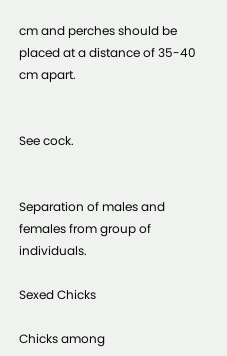cm and perches should be placed at a distance of 35-40 cm apart.


See cock.


Separation of males and females from group of individuals.

Sexed Chicks

Chicks among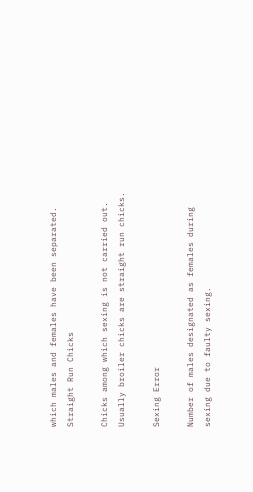which males and females have been separated. Straight Run Chicks

Chicks among which sexing is not carried out. Usually broiler chicks are straight run chicks.

Sexing Error

Number of males designated as females during sexing due to faulty sexing.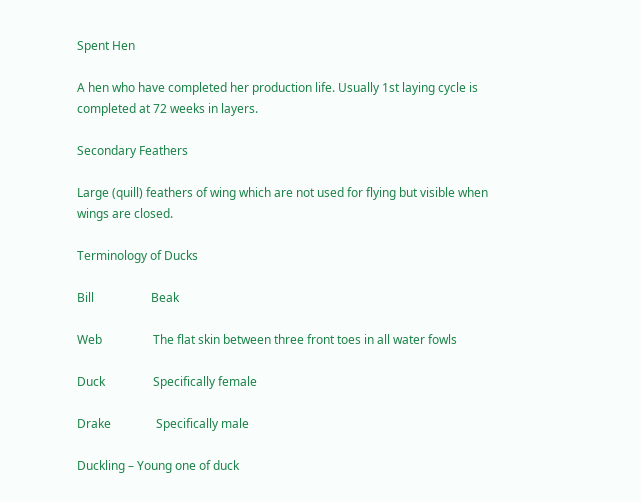Spent Hen

A hen who have completed her production life. Usually 1st laying cycle is completed at 72 weeks in layers.

Secondary Feathers

Large (quill) feathers of wing which are not used for flying but visible when wings are closed.

Terminology of Ducks

Bill                   Beak

Web                 The flat skin between three front toes in all water fowls

Duck                Specifically female

Drake               Specifically male

Duckling – Young one of duck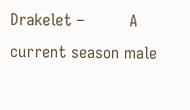Drakelet –         A current season male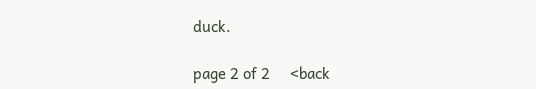duck.

page 2 of 2     <back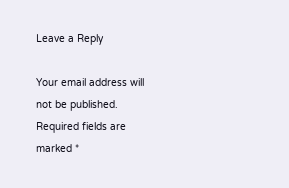Leave a Reply

Your email address will not be published. Required fields are marked *